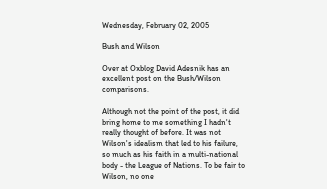Wednesday, February 02, 2005

Bush and Wilson

Over at Oxblog David Adesnik has an excellent post on the Bush/Wilson comparisons.

Although not the point of the post, it did bring home to me something I hadn't really thought of before. It was not Wilson's idealism that led to his failure, so much as his faith in a multi-national body - the League of Nations. To be fair to Wilson, no one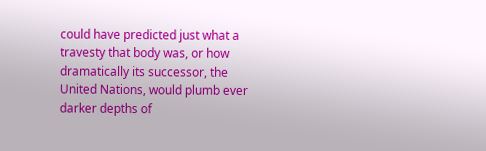could have predicted just what a travesty that body was, or how dramatically its successor, the United Nations, would plumb ever darker depths of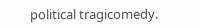political tragicomedy.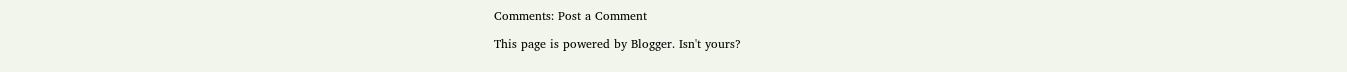Comments: Post a Comment

This page is powered by Blogger. Isn't yours?